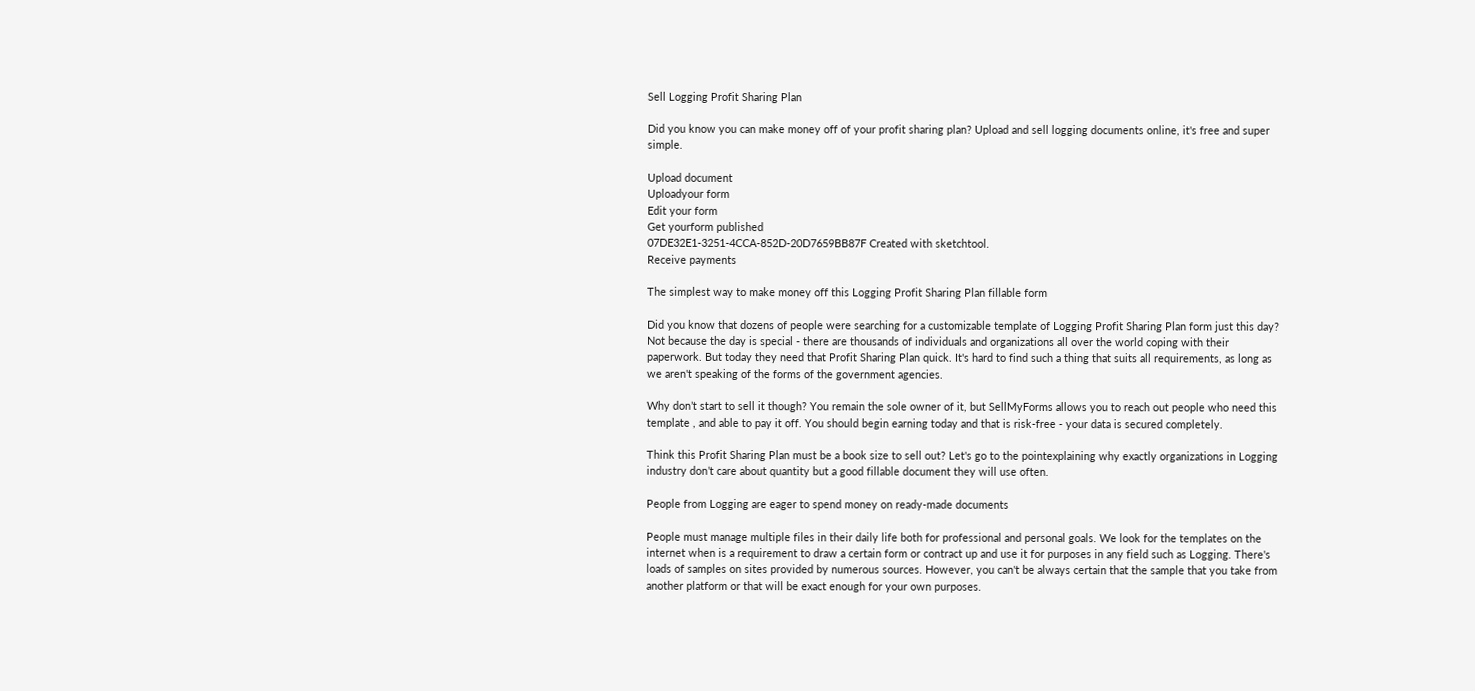Sell Logging Profit Sharing Plan

Did you know you can make money off of your profit sharing plan? Upload and sell logging documents online, it's free and super simple.

Upload document
Uploadyour form
Edit your form
Get yourform published
07DE32E1-3251-4CCA-852D-20D7659BB87F Created with sketchtool.
Receive payments

The simplest way to make money off this Logging Profit Sharing Plan fillable form

Did you know that dozens of people were searching for a customizable template of Logging Profit Sharing Plan form just this day? Not because the day is special - there are thousands of individuals and organizations all over the world coping with their paperwork. But today they need that Profit Sharing Plan quick. It's hard to find such a thing that suits all requirements, as long as we aren't speaking of the forms of the government agencies.

Why don’t start to sell it though? You remain the sole owner of it, but SellMyForms allows you to reach out people who need this template , and able to pay it off. You should begin earning today and that is risk-free - your data is secured completely.

Think this Profit Sharing Plan must be a book size to sell out? Let's go to the pointexplaining why exactly organizations in Logging industry don’t care about quantity but a good fillable document they will use often.

People from Logging are eager to spend money on ready-made documents

People must manage multiple files in their daily life both for professional and personal goals. We look for the templates on the internet when is a requirement to draw a certain form or contract up and use it for purposes in any field such as Logging. There's loads of samples on sites provided by numerous sources. However, you can't be always certain that the sample that you take from another platform or that will be exact enough for your own purposes.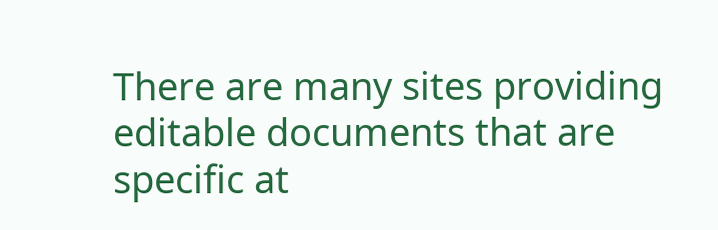There are many sites providing editable documents that are specific at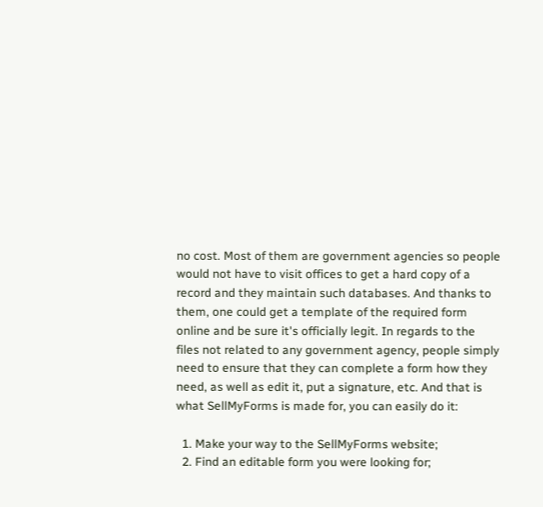no cost. Most of them are government agencies so people would not have to visit offices to get a hard copy of a record and they maintain such databases. And thanks to them, one could get a template of the required form online and be sure it's officially legit. In regards to the files not related to any government agency, people simply need to ensure that they can complete a form how they need, as well as edit it, put a signature, etc. And that is what SellMyForms is made for, you can easily do it:

  1. Make your way to the SellMyForms website;
  2. Find an editable form you were looking for;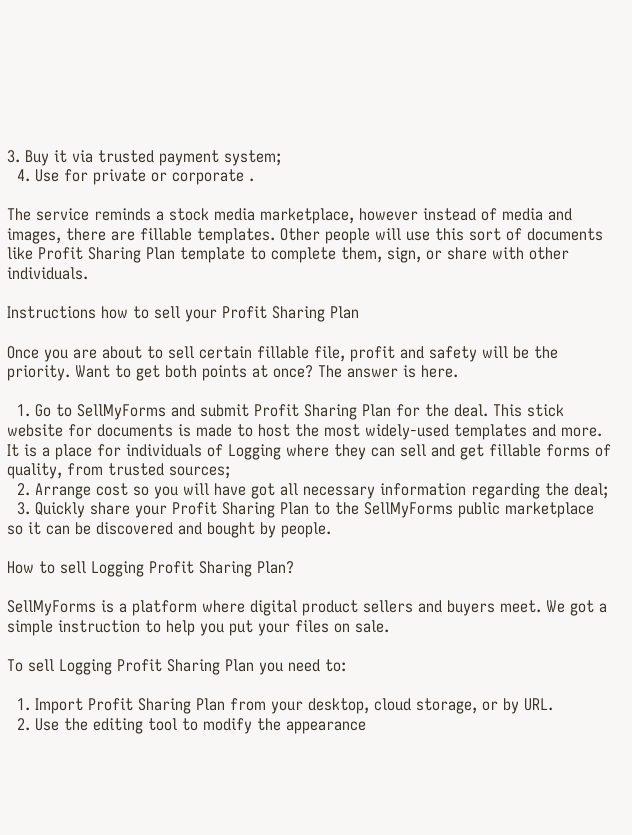3. Buy it via trusted payment system;
  4. Use for private or corporate .

The service reminds a stock media marketplace, however instead of media and images, there are fillable templates. Other people will use this sort of documents like Profit Sharing Plan template to complete them, sign, or share with other individuals.

Instructions how to sell your Profit Sharing Plan

Once you are about to sell certain fillable file, profit and safety will be the priority. Want to get both points at once? The answer is here.

  1. Go to SellMyForms and submit Profit Sharing Plan for the deal. This stick website for documents is made to host the most widely-used templates and more. It is a place for individuals of Logging where they can sell and get fillable forms of quality, from trusted sources;
  2. Arrange cost so you will have got all necessary information regarding the deal;
  3. Quickly share your Profit Sharing Plan to the SellMyForms public marketplace so it can be discovered and bought by people.

How to sell Logging Profit Sharing Plan?

SellMyForms is a platform where digital product sellers and buyers meet. We got a simple instruction to help you put your files on sale.

To sell Logging Profit Sharing Plan you need to:

  1. Import Profit Sharing Plan from your desktop, cloud storage, or by URL.
  2. Use the editing tool to modify the appearance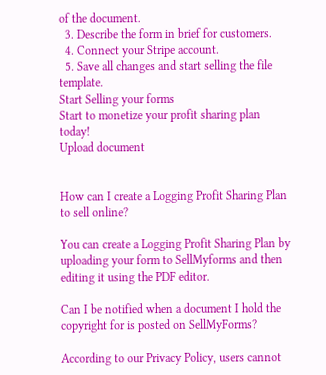of the document.
  3. Describe the form in brief for customers.
  4. Connect your Stripe account.
  5. Save all changes and start selling the file template.
Start Selling your forms
Start to monetize your profit sharing plan today!
Upload document


How can I create a Logging Profit Sharing Plan to sell online?

You can create a Logging Profit Sharing Plan by uploading your form to SellMyforms and then editing it using the PDF editor.

Can I be notified when a document I hold the copyright for is posted on SellMyForms?

According to our Privacy Policy, users cannot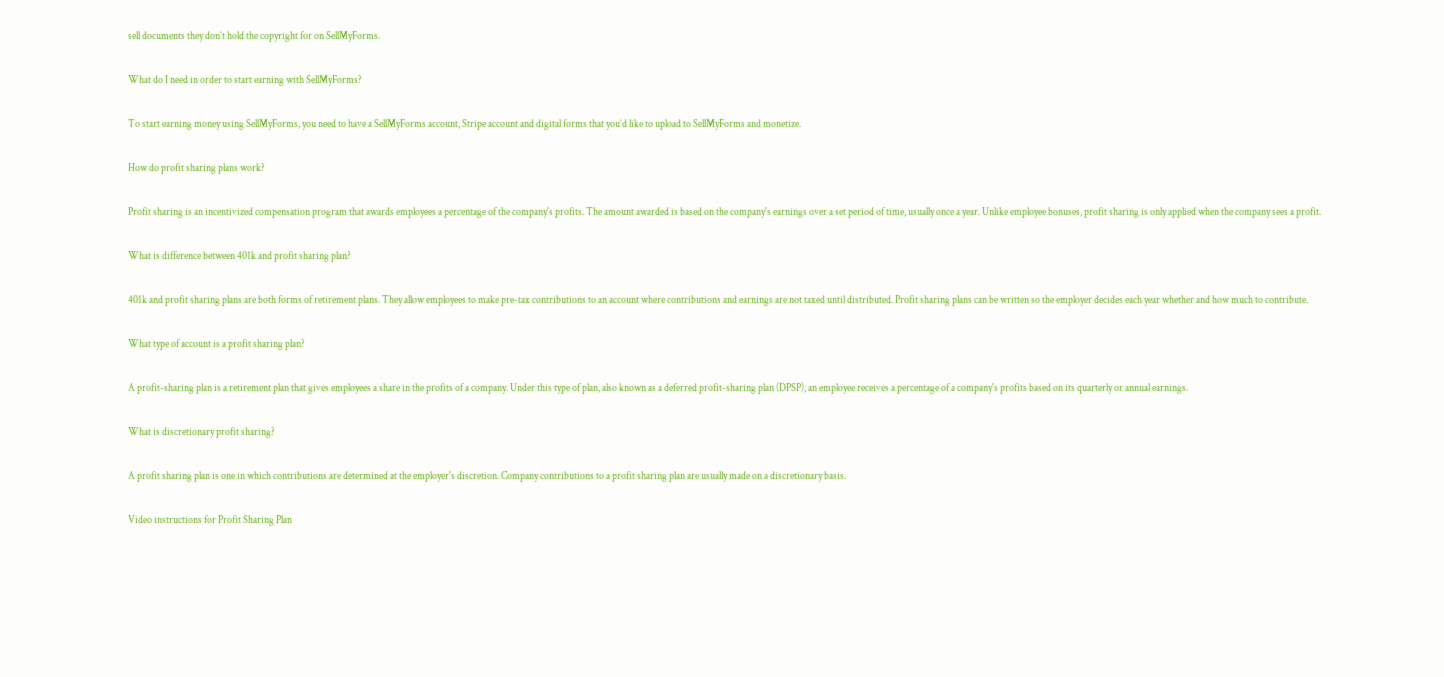sell documents they don’t hold the copyright for on SellMyForms.

What do I need in order to start earning with SellMyForms?

To start earning money using SellMyForms, you need to have a SellMyForms account, Stripe account and digital forms that you’d like to upload to SellMyForms and monetize.

How do profit sharing plans work?

Profit sharing is an incentivized compensation program that awards employees a percentage of the company's profits. The amount awarded is based on the company's earnings over a set period of time, usually once a year. Unlike employee bonuses, profit sharing is only applied when the company sees a profit.

What is difference between 401k and profit sharing plan?

401k and profit sharing plans are both forms of retirement plans. They allow employees to make pre-tax contributions to an account where contributions and earnings are not taxed until distributed. Profit sharing plans can be written so the employer decides each year whether and how much to contribute.

What type of account is a profit sharing plan?

A profit-sharing plan is a retirement plan that gives employees a share in the profits of a company. Under this type of plan, also known as a deferred profit-sharing plan (DPSP), an employee receives a percentage of a company's profits based on its quarterly or annual earnings.

What is discretionary profit sharing?

A profit sharing plan is one in which contributions are determined at the employer's discretion. Company contributions to a profit sharing plan are usually made on a discretionary basis.

Video instructions for Profit Sharing Plan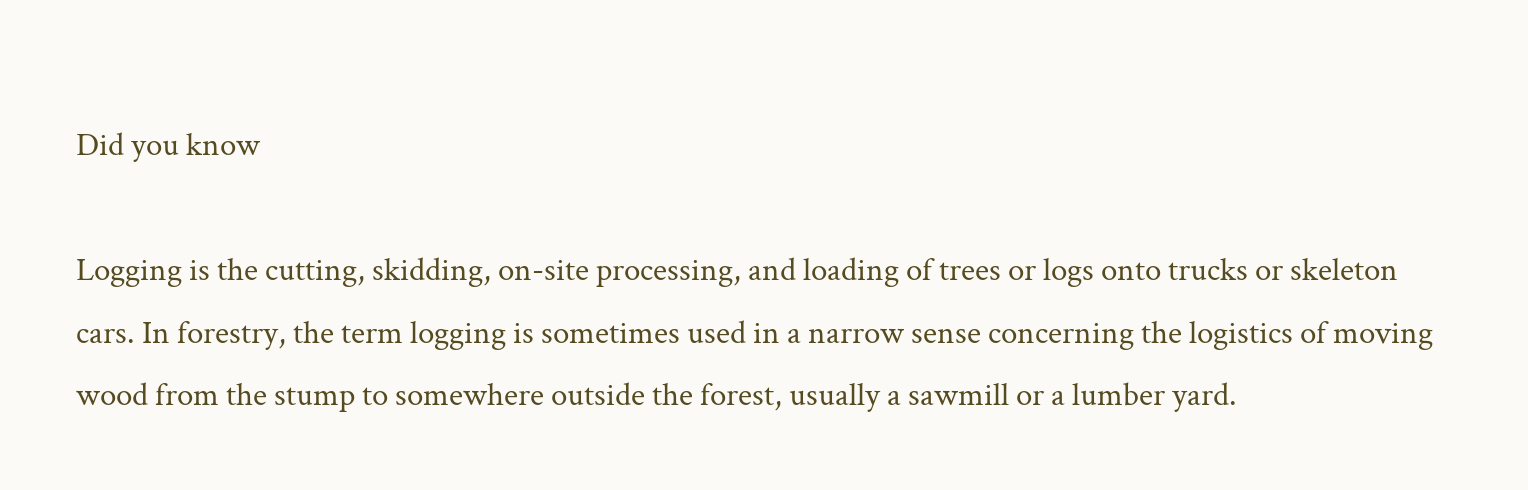Did you know

Logging is the cutting, skidding, on-site processing, and loading of trees or logs onto trucks or skeleton cars. In forestry, the term logging is sometimes used in a narrow sense concerning the logistics of moving wood from the stump to somewhere outside the forest, usually a sawmill or a lumber yard.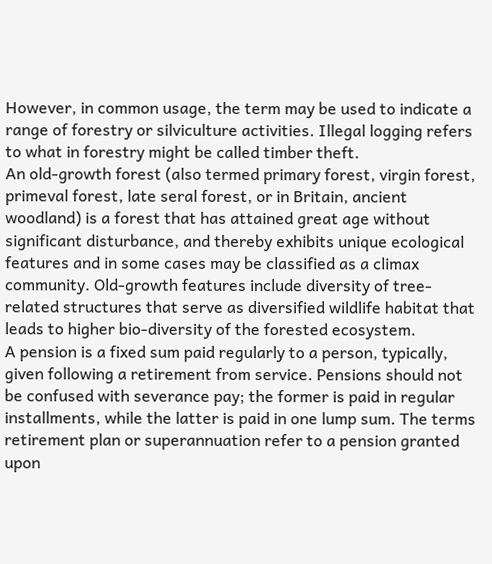However, in common usage, the term may be used to indicate a range of forestry or silviculture activities. Illegal logging refers to what in forestry might be called timber theft.
An old-growth forest (also termed primary forest, virgin forest, primeval forest, late seral forest, or in Britain, ancient woodland) is a forest that has attained great age without significant disturbance, and thereby exhibits unique ecological features and in some cases may be classified as a climax community. Old-growth features include diversity of tree-related structures that serve as diversified wildlife habitat that leads to higher bio-diversity of the forested ecosystem.
A pension is a fixed sum paid regularly to a person, typically, given following a retirement from service. Pensions should not be confused with severance pay; the former is paid in regular installments, while the latter is paid in one lump sum. The terms retirement plan or superannuation refer to a pension granted upon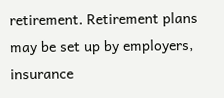retirement. Retirement plans may be set up by employers, insurance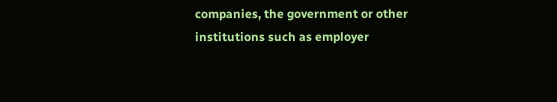companies, the government or other institutions such as employer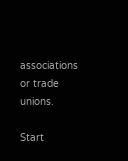associations or trade unions.

Start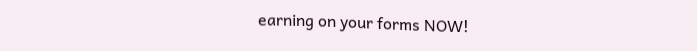earning on your forms NOW!